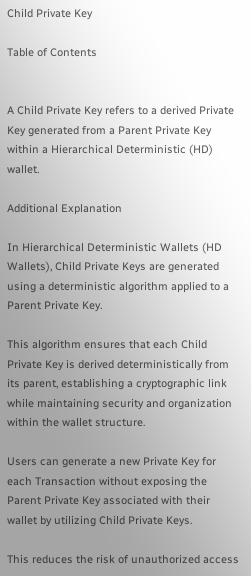Child Private Key

Table of Contents


A Child Private Key refers to a derived Private Key generated from a Parent Private Key within a Hierarchical Deterministic (HD) wallet.

Additional Explanation

In Hierarchical Deterministic Wallets (HD Wallets), Child Private Keys are generated using a deterministic algorithm applied to a Parent Private Key.

This algorithm ensures that each Child Private Key is derived deterministically from its parent, establishing a cryptographic link while maintaining security and organization within the wallet structure.

Users can generate a new Private Key for each Transaction without exposing the Parent Private Key associated with their wallet by utilizing Child Private Keys.

This reduces the risk of unauthorized access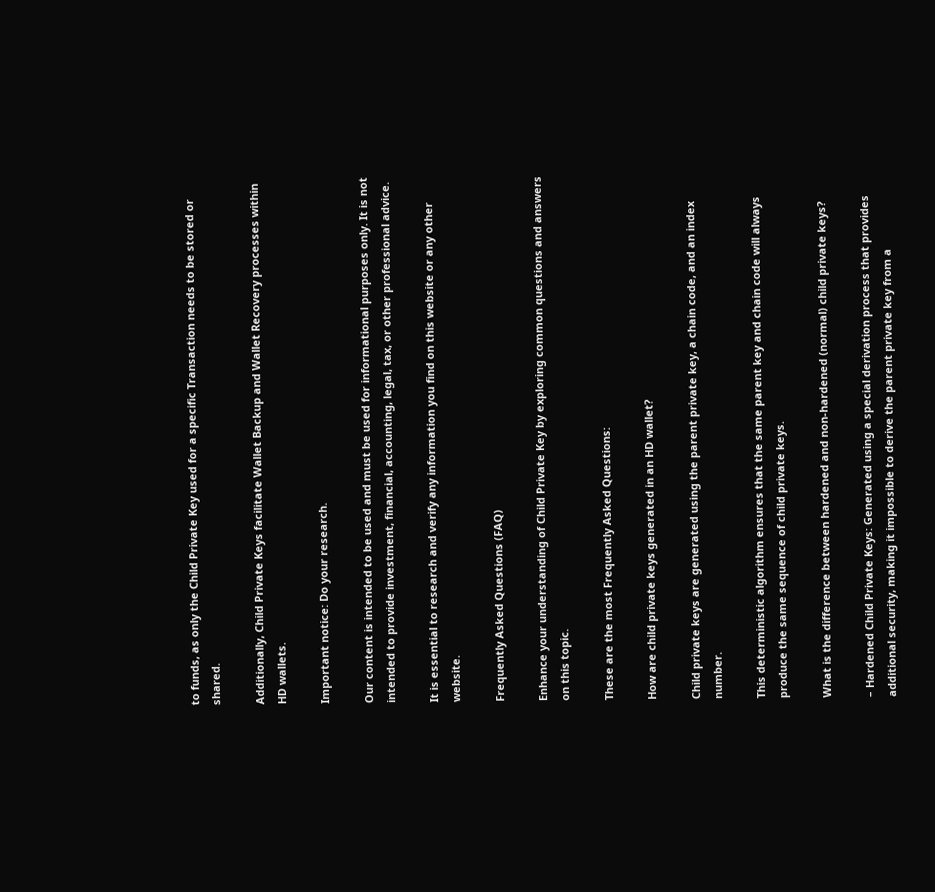to funds, as only the Child Private Key used for a specific Transaction needs to be stored or shared.

Additionally, Child Private Keys facilitate Wallet Backup and Wallet Recovery processes within HD wallets.

Important notice: Do your research.

Our content is intended to be used and must be used for informational purposes only. It is not intended to provide investment, financial, accounting, legal, tax, or other professional advice.

It is essential to research and verify any information you find on this website or any other website.

Frequently Asked Questions (FAQ)

Enhance your understanding of Child Private Key by exploring common questions and answers on this topic.

These are the most Frequently Asked Questions:

How are child private keys generated in an HD wallet?

Child private keys are generated using the parent private key, a chain code, and an index number.

This deterministic algorithm ensures that the same parent key and chain code will always produce the same sequence of child private keys.

What is the difference between hardened and non-hardened (normal) child private keys?

– Hardened Child Private Keys: Generated using a special derivation process that provides additional security, making it impossible to derive the parent private key from a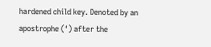hardened child key. Denoted by an apostrophe (‘) after the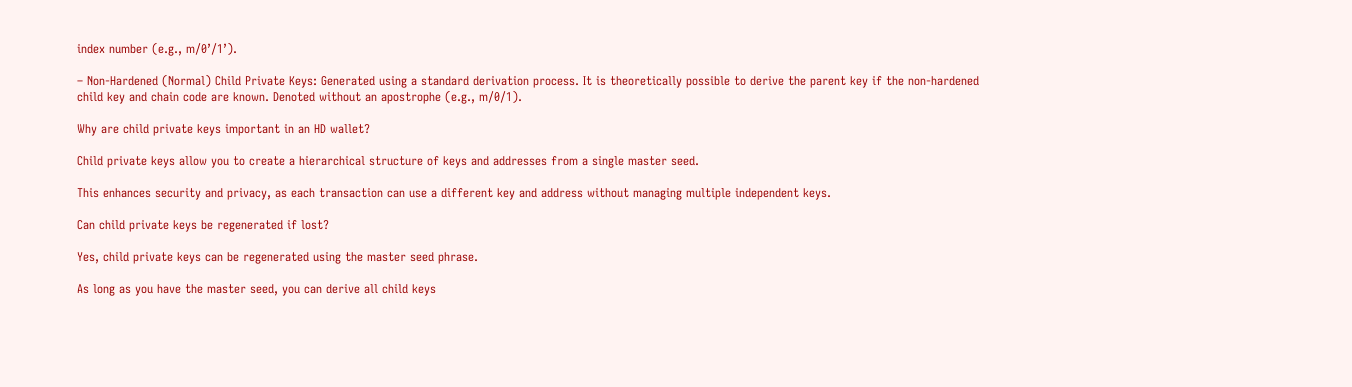index number (e.g., m/0’/1’).

– Non-Hardened (Normal) Child Private Keys: Generated using a standard derivation process. It is theoretically possible to derive the parent key if the non-hardened child key and chain code are known. Denoted without an apostrophe (e.g., m/0/1).

Why are child private keys important in an HD wallet?

Child private keys allow you to create a hierarchical structure of keys and addresses from a single master seed.

This enhances security and privacy, as each transaction can use a different key and address without managing multiple independent keys.

Can child private keys be regenerated if lost?

Yes, child private keys can be regenerated using the master seed phrase.

As long as you have the master seed, you can derive all child keys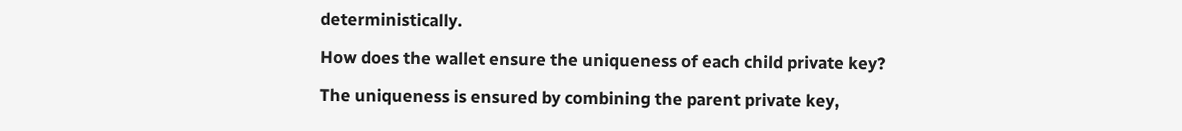deterministically.

How does the wallet ensure the uniqueness of each child private key?

The uniqueness is ensured by combining the parent private key,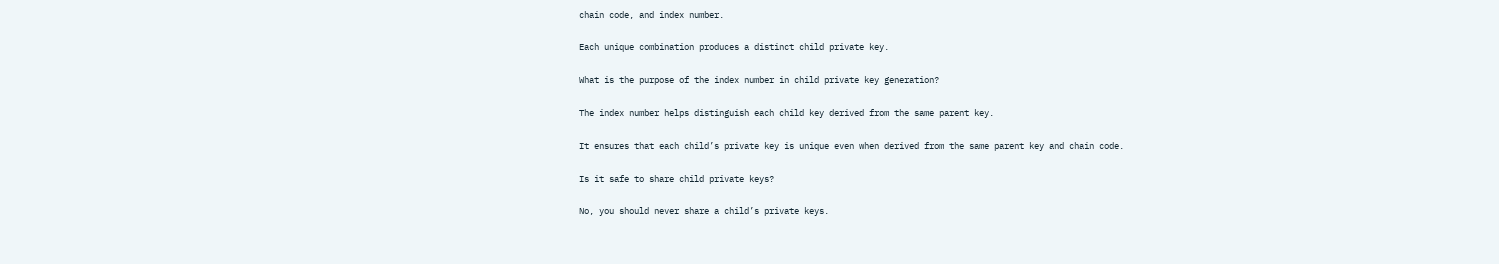chain code, and index number.

Each unique combination produces a distinct child private key.

What is the purpose of the index number in child private key generation?

The index number helps distinguish each child key derived from the same parent key.

It ensures that each child’s private key is unique even when derived from the same parent key and chain code.

Is it safe to share child private keys?

No, you should never share a child’s private keys.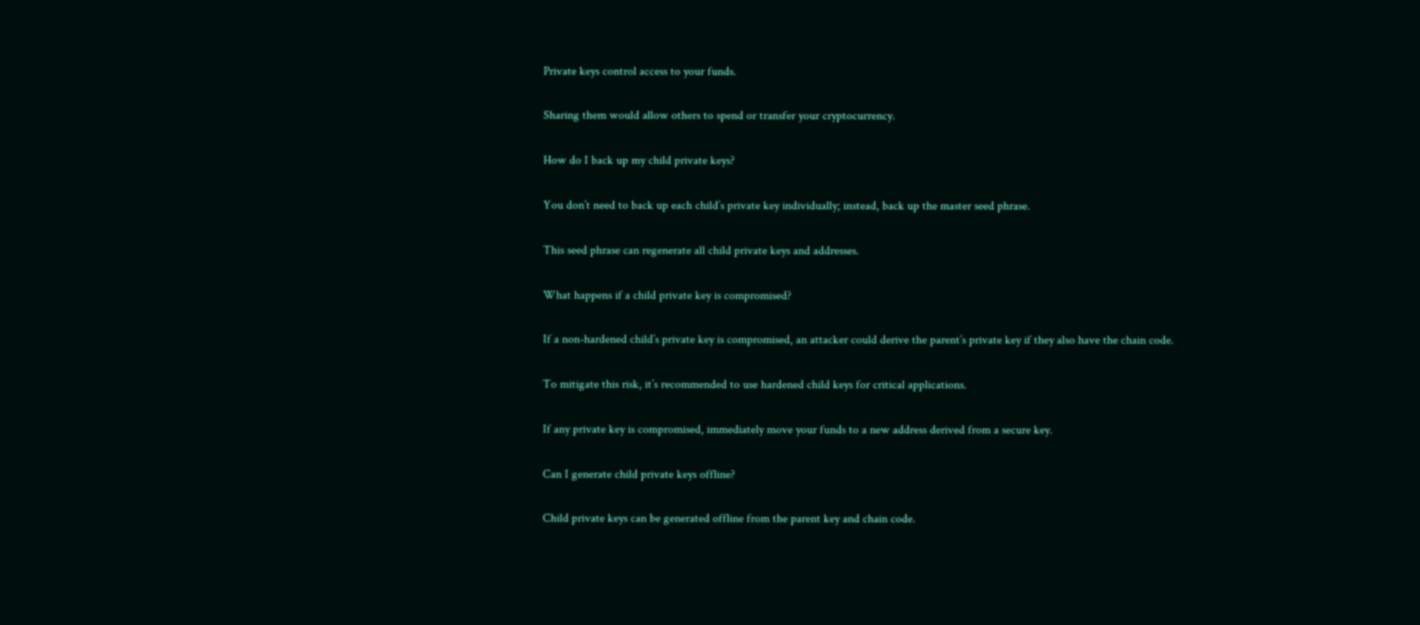Private keys control access to your funds.

Sharing them would allow others to spend or transfer your cryptocurrency.

How do I back up my child private keys?

You don’t need to back up each child’s private key individually; instead, back up the master seed phrase.

This seed phrase can regenerate all child private keys and addresses.

What happens if a child private key is compromised?

If a non-hardened child’s private key is compromised, an attacker could derive the parent’s private key if they also have the chain code.

To mitigate this risk, it’s recommended to use hardened child keys for critical applications.

If any private key is compromised, immediately move your funds to a new address derived from a secure key.

Can I generate child private keys offline?

Child private keys can be generated offline from the parent key and chain code.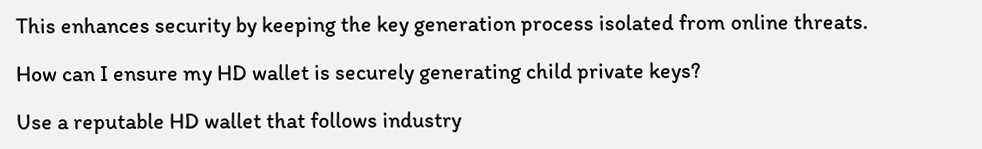This enhances security by keeping the key generation process isolated from online threats.

How can I ensure my HD wallet is securely generating child private keys?

Use a reputable HD wallet that follows industry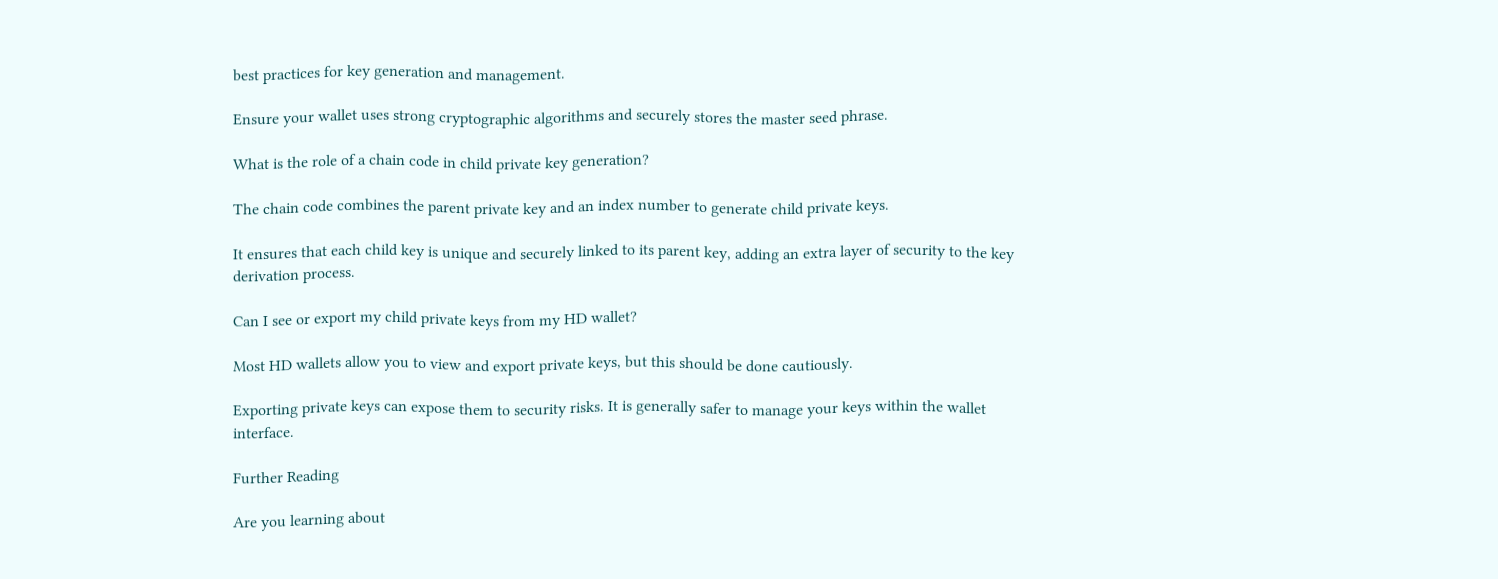best practices for key generation and management.

Ensure your wallet uses strong cryptographic algorithms and securely stores the master seed phrase.

What is the role of a chain code in child private key generation?

The chain code combines the parent private key and an index number to generate child private keys.

It ensures that each child key is unique and securely linked to its parent key, adding an extra layer of security to the key derivation process.

Can I see or export my child private keys from my HD wallet?

Most HD wallets allow you to view and export private keys, but this should be done cautiously.

Exporting private keys can expose them to security risks. It is generally safer to manage your keys within the wallet interface.

Further Reading

Are you learning about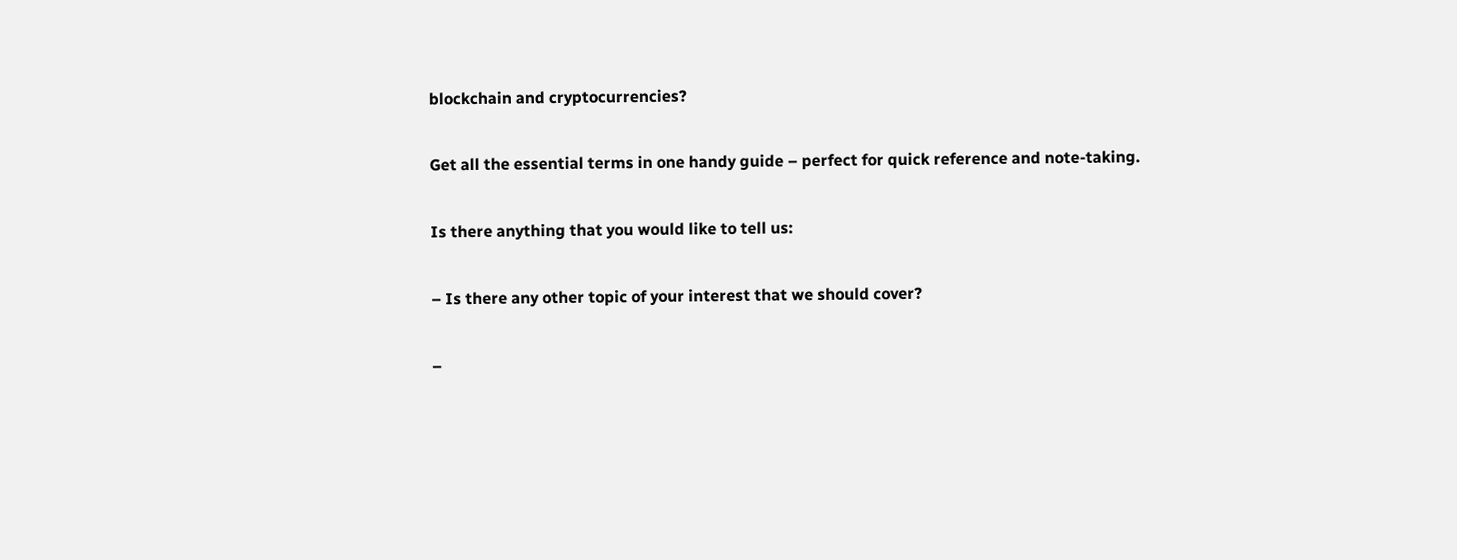blockchain and cryptocurrencies?

Get all the essential terms in one handy guide – perfect for quick reference and note-taking.

Is there anything that you would like to tell us:

– Is there any other topic of your interest that we should cover?

–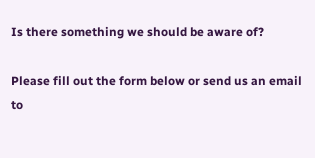Is there something we should be aware of?

Please fill out the form below or send us an email to